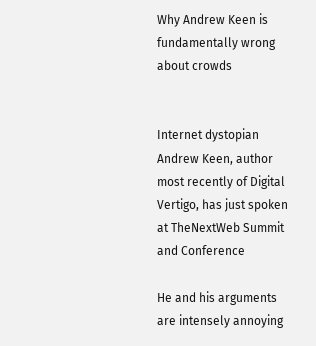Why Andrew Keen is fundamentally wrong about crowds


Internet dystopian Andrew Keen, author most recently of Digital Vertigo, has just spoken at TheNextWeb Summit and Conference

He and his arguments are intensely annoying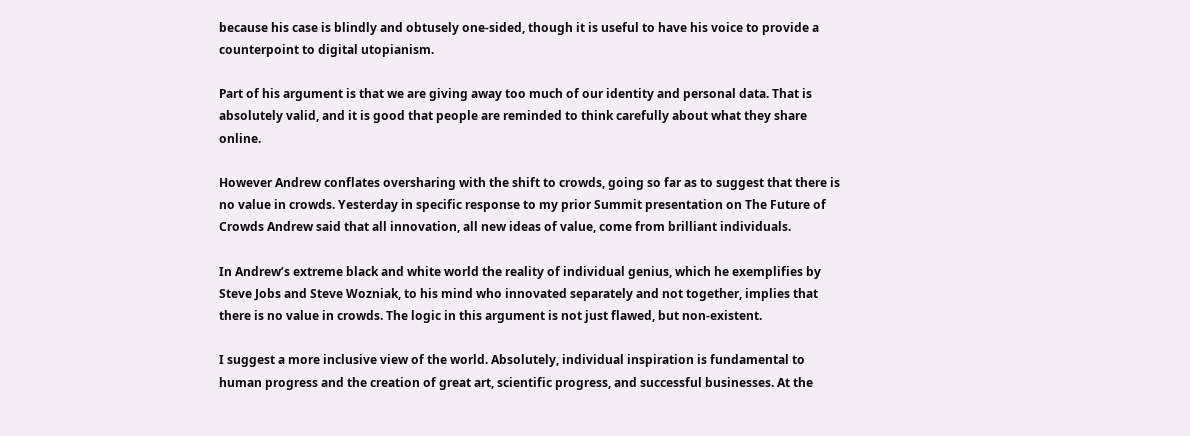because his case is blindly and obtusely one-sided, though it is useful to have his voice to provide a counterpoint to digital utopianism.

Part of his argument is that we are giving away too much of our identity and personal data. That is absolutely valid, and it is good that people are reminded to think carefully about what they share online.

However Andrew conflates oversharing with the shift to crowds, going so far as to suggest that there is no value in crowds. Yesterday in specific response to my prior Summit presentation on The Future of Crowds Andrew said that all innovation, all new ideas of value, come from brilliant individuals.

In Andrew’s extreme black and white world the reality of individual genius, which he exemplifies by Steve Jobs and Steve Wozniak, to his mind who innovated separately and not together, implies that there is no value in crowds. The logic in this argument is not just flawed, but non-existent.

I suggest a more inclusive view of the world. Absolutely, individual inspiration is fundamental to human progress and the creation of great art, scientific progress, and successful businesses. At the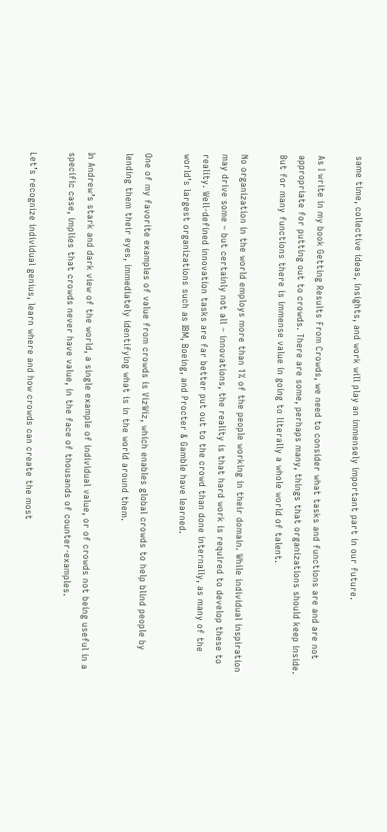same time, collective ideas, insights, and work will play an immensely important part in our future.

As I write in my book Getting Results From Crowds, we need to consider what tasks and functions are and are not appropriate for putting out to crowds. There are some, perhaps many, things that organizations should keep inside. But for many functions there is immense value in going to literally a whole world of talent.

No organization in the world employs more than 1% of the people working in their domain. While individual inspiration may drive some – but certainly not all – innovations, the reality is that hard work is required to develop these to reality. Well-defined innovation tasks are far better put out to the crowd than done internally, as many of the world’s largest organizations such as IBM, Boeing, and Procter & Gamble have learned.

One of my favorite examples of value from crowds is VizWiz, which enables global crowds to help blind people by lending them their eyes, immediately identifying what is in the world around them.

In Andrew’s stark and dark view of the world, a single example of individual value, or of crowds not being useful in a specific case, implies that crowds never have value, in the face of thousands of counter-examples.

Let’s recognize individual genius, learn where and how crowds can create the most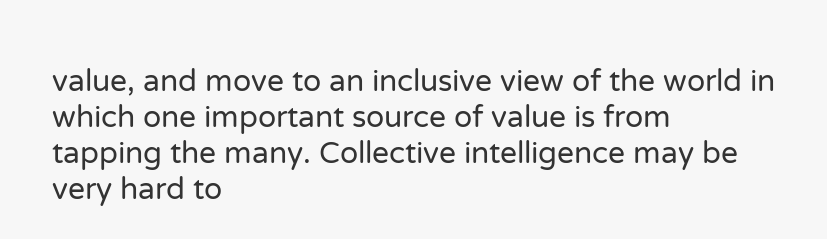value, and move to an inclusive view of the world in which one important source of value is from tapping the many. Collective intelligence may be very hard to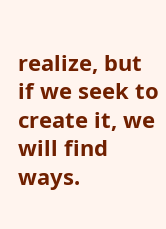realize, but if we seek to create it, we will find ways.